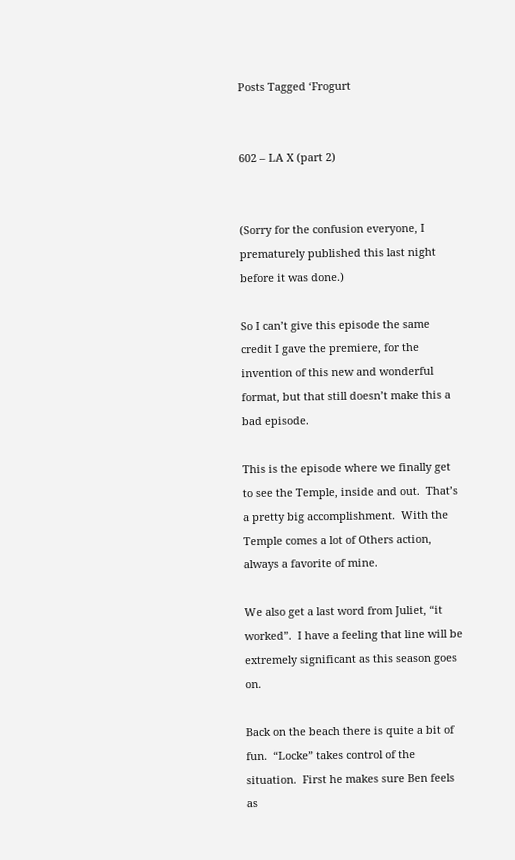Posts Tagged ‘Frogurt


602 – LA X (part 2)


(Sorry for the confusion everyone, I prematurely published this last night before it was done.)

So I can’t give this episode the same credit I gave the premiere, for the invention of this new and wonderful format, but that still doesn’t make this a bad episode.

This is the episode where we finally get to see the Temple, inside and out.  That’s a pretty big accomplishment.  With the Temple comes a lot of Others action, always a favorite of mine.

We also get a last word from Juliet, “it worked”.  I have a feeling that line will be extremely significant as this season goes on.

Back on the beach there is quite a bit of fun.  “Locke” takes control of the situation.  First he makes sure Ben feels as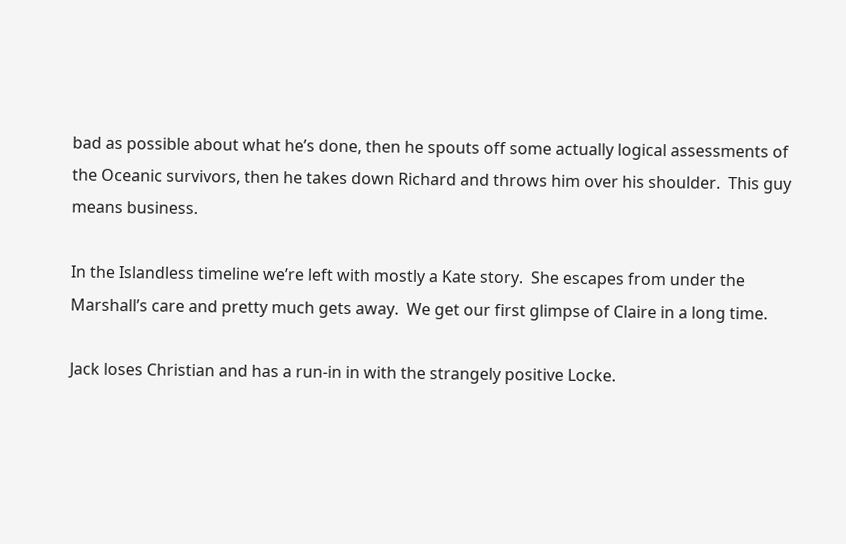bad as possible about what he’s done, then he spouts off some actually logical assessments of the Oceanic survivors, then he takes down Richard and throws him over his shoulder.  This guy means business.

In the Islandless timeline we’re left with mostly a Kate story.  She escapes from under the Marshall’s care and pretty much gets away.  We get our first glimpse of Claire in a long time.

Jack loses Christian and has a run-in in with the strangely positive Locke.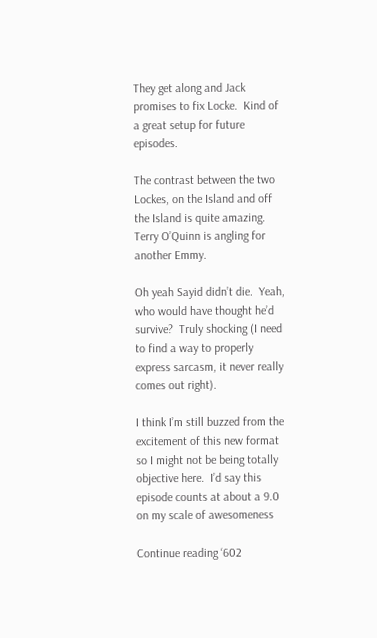They get along and Jack promises to fix Locke.  Kind of a great setup for future episodes.

The contrast between the two Lockes, on the Island and off the Island is quite amazing.  Terry O’Quinn is angling for another Emmy.

Oh yeah Sayid didn’t die.  Yeah, who would have thought he’d survive?  Truly shocking (I need to find a way to properly express sarcasm, it never really comes out right).

I think I’m still buzzed from the excitement of this new format so I might not be being totally objective here.  I’d say this episode counts at about a 9.0 on my scale of awesomeness

Continue reading ‘602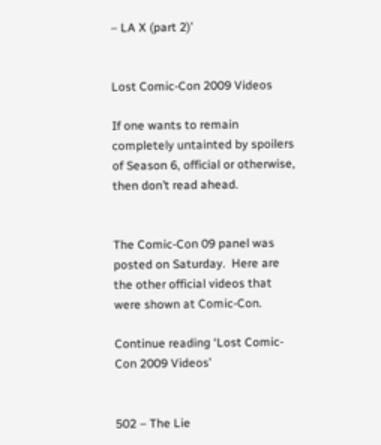– LA X (part 2)’


Lost Comic-Con 2009 Videos

If one wants to remain completely untainted by spoilers of Season 6, official or otherwise, then don’t read ahead.


The Comic-Con 09 panel was posted on Saturday.  Here are the other official videos that were shown at Comic-Con.

Continue reading ‘Lost Comic-Con 2009 Videos’


502 – The Lie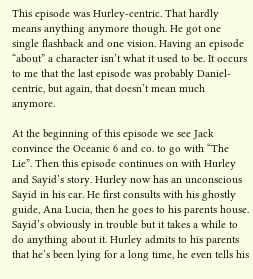This episode was Hurley-centric. That hardly means anything anymore though. He got one single flashback and one vision. Having an episode “about” a character isn’t what it used to be. It occurs to me that the last episode was probably Daniel-centric, but again, that doesn’t mean much anymore.

At the beginning of this episode we see Jack convince the Oceanic 6 and co. to go with “The Lie”. Then this episode continues on with Hurley and Sayid’s story. Hurley now has an unconscious Sayid in his car. He first consults with his ghostly guide, Ana Lucia, then he goes to his parents house. Sayid’s obviously in trouble but it takes a while to do anything about it. Hurley admits to his parents that he’s been lying for a long time, he even tells his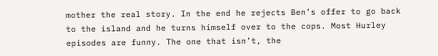mother the real story. In the end he rejects Ben’s offer to go back to the island and he turns himself over to the cops. Most Hurley episodes are funny. The one that isn’t, the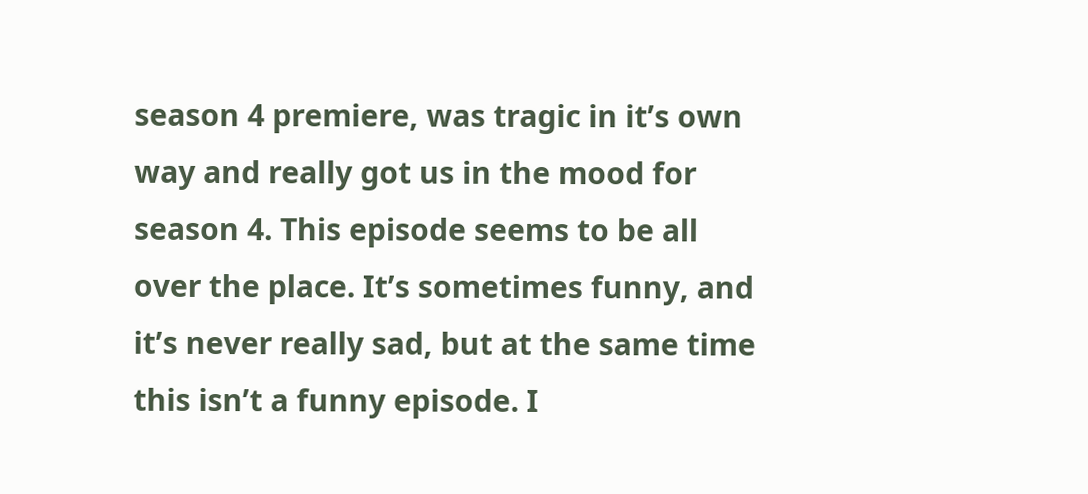season 4 premiere, was tragic in it’s own way and really got us in the mood for season 4. This episode seems to be all over the place. It’s sometimes funny, and it’s never really sad, but at the same time this isn’t a funny episode. I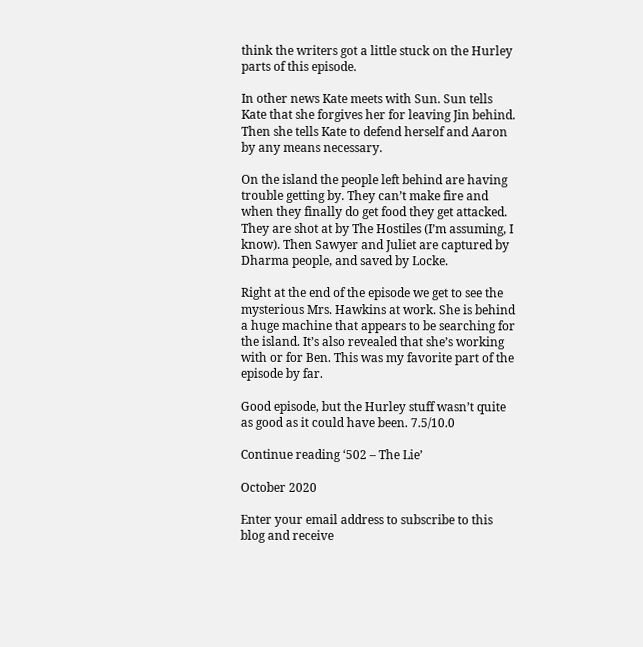think the writers got a little stuck on the Hurley parts of this episode.

In other news Kate meets with Sun. Sun tells Kate that she forgives her for leaving Jin behind. Then she tells Kate to defend herself and Aaron by any means necessary.

On the island the people left behind are having trouble getting by. They can’t make fire and when they finally do get food they get attacked. They are shot at by The Hostiles (I’m assuming, I know). Then Sawyer and Juliet are captured by Dharma people, and saved by Locke.

Right at the end of the episode we get to see the mysterious Mrs. Hawkins at work. She is behind a huge machine that appears to be searching for the island. It’s also revealed that she’s working with or for Ben. This was my favorite part of the episode by far.

Good episode, but the Hurley stuff wasn’t quite as good as it could have been. 7.5/10.0

Continue reading ‘502 – The Lie’

October 2020

Enter your email address to subscribe to this blog and receive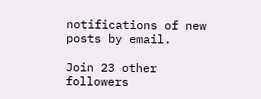notifications of new posts by email.

Join 23 other followers